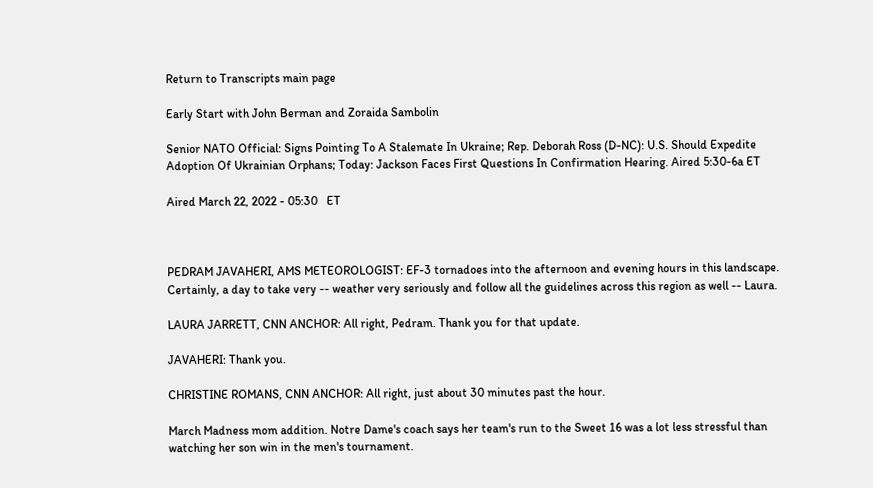Return to Transcripts main page

Early Start with John Berman and Zoraida Sambolin

Senior NATO Official: Signs Pointing To A Stalemate In Ukraine; Rep. Deborah Ross (D-NC): U.S. Should Expedite Adoption Of Ukrainian Orphans; Today: Jackson Faces First Questions In Confirmation Hearing. Aired 5:30-6a ET

Aired March 22, 2022 - 05:30   ET



PEDRAM JAVAHERI, AMS METEOROLOGIST: EF-3 tornadoes into the afternoon and evening hours in this landscape. Certainly, a day to take very -- weather very seriously and follow all the guidelines across this region as well -- Laura.

LAURA JARRETT, CNN ANCHOR: All right, Pedram. Thank you for that update.

JAVAHERI: Thank you.

CHRISTINE ROMANS, CNN ANCHOR: All right, just about 30 minutes past the hour.

March Madness mom addition. Notre Dame's coach says her team's run to the Sweet 16 was a lot less stressful than watching her son win in the men's tournament.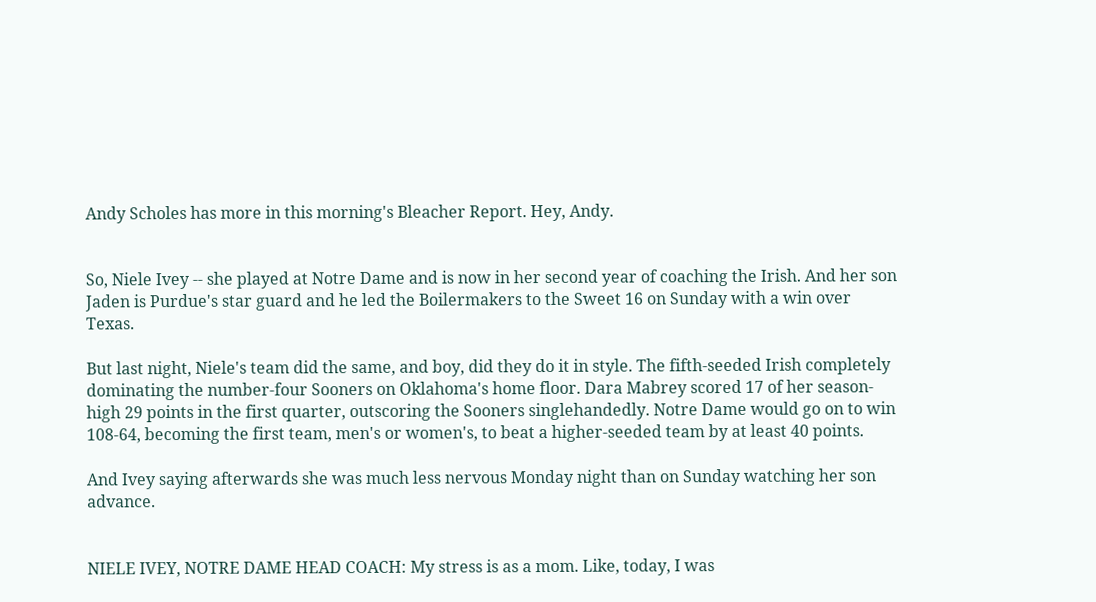Andy Scholes has more in this morning's Bleacher Report. Hey, Andy.


So, Niele Ivey -- she played at Notre Dame and is now in her second year of coaching the Irish. And her son Jaden is Purdue's star guard and he led the Boilermakers to the Sweet 16 on Sunday with a win over Texas.

But last night, Niele's team did the same, and boy, did they do it in style. The fifth-seeded Irish completely dominating the number-four Sooners on Oklahoma's home floor. Dara Mabrey scored 17 of her season- high 29 points in the first quarter, outscoring the Sooners singlehandedly. Notre Dame would go on to win 108-64, becoming the first team, men's or women's, to beat a higher-seeded team by at least 40 points.

And Ivey saying afterwards she was much less nervous Monday night than on Sunday watching her son advance.


NIELE IVEY, NOTRE DAME HEAD COACH: My stress is as a mom. Like, today, I was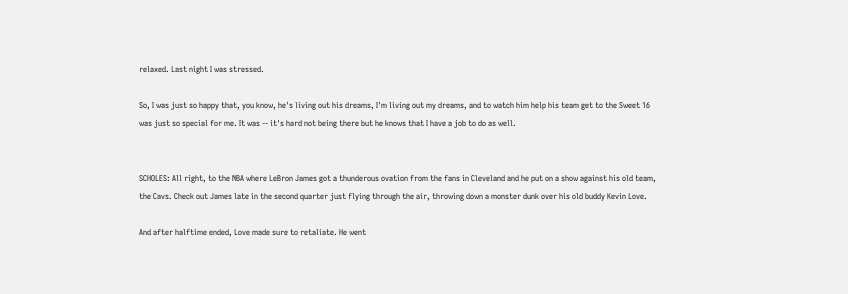relaxed. Last night I was stressed.

So, I was just so happy that, you know, he's living out his dreams, I'm living out my dreams, and to watch him help his team get to the Sweet 16 was just so special for me. It was -- it's hard not being there but he knows that I have a job to do as well.


SCHOLES: All right, to the NBA where LeBron James got a thunderous ovation from the fans in Cleveland and he put on a show against his old team, the Cavs. Check out James late in the second quarter just flying through the air, throwing down a monster dunk over his old buddy Kevin Love.

And after halftime ended, Love made sure to retaliate. He went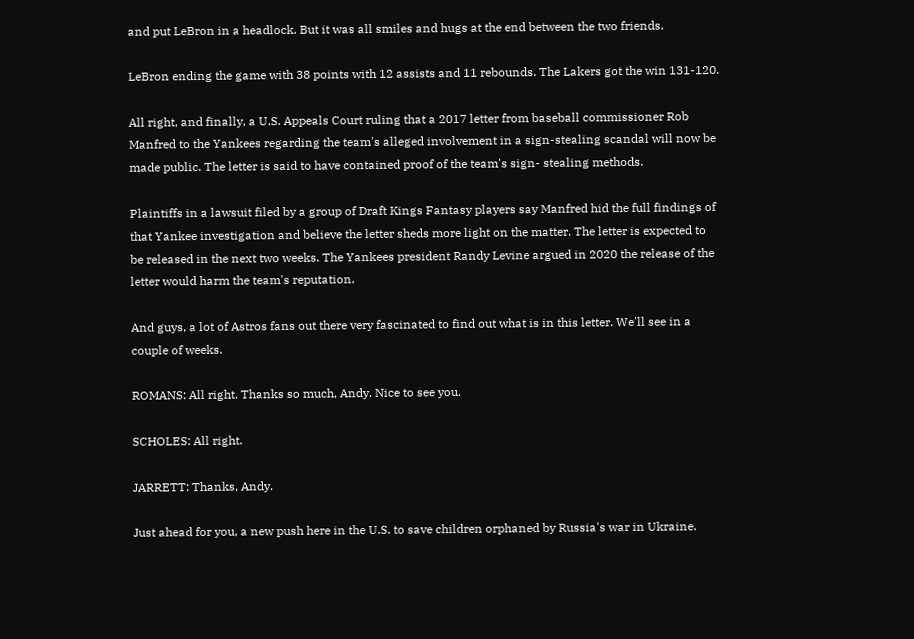and put LeBron in a headlock. But it was all smiles and hugs at the end between the two friends.

LeBron ending the game with 38 points with 12 assists and 11 rebounds. The Lakers got the win 131-120.

All right, and finally, a U.S. Appeals Court ruling that a 2017 letter from baseball commissioner Rob Manfred to the Yankees regarding the team's alleged involvement in a sign-stealing scandal will now be made public. The letter is said to have contained proof of the team's sign- stealing methods.

Plaintiffs in a lawsuit filed by a group of Draft Kings Fantasy players say Manfred hid the full findings of that Yankee investigation and believe the letter sheds more light on the matter. The letter is expected to be released in the next two weeks. The Yankees president Randy Levine argued in 2020 the release of the letter would harm the team's reputation.

And guys, a lot of Astros fans out there very fascinated to find out what is in this letter. We'll see in a couple of weeks.

ROMANS: All right. Thanks so much, Andy. Nice to see you.

SCHOLES: All right.

JARRETT: Thanks, Andy.

Just ahead for you, a new push here in the U.S. to save children orphaned by Russia's war in Ukraine.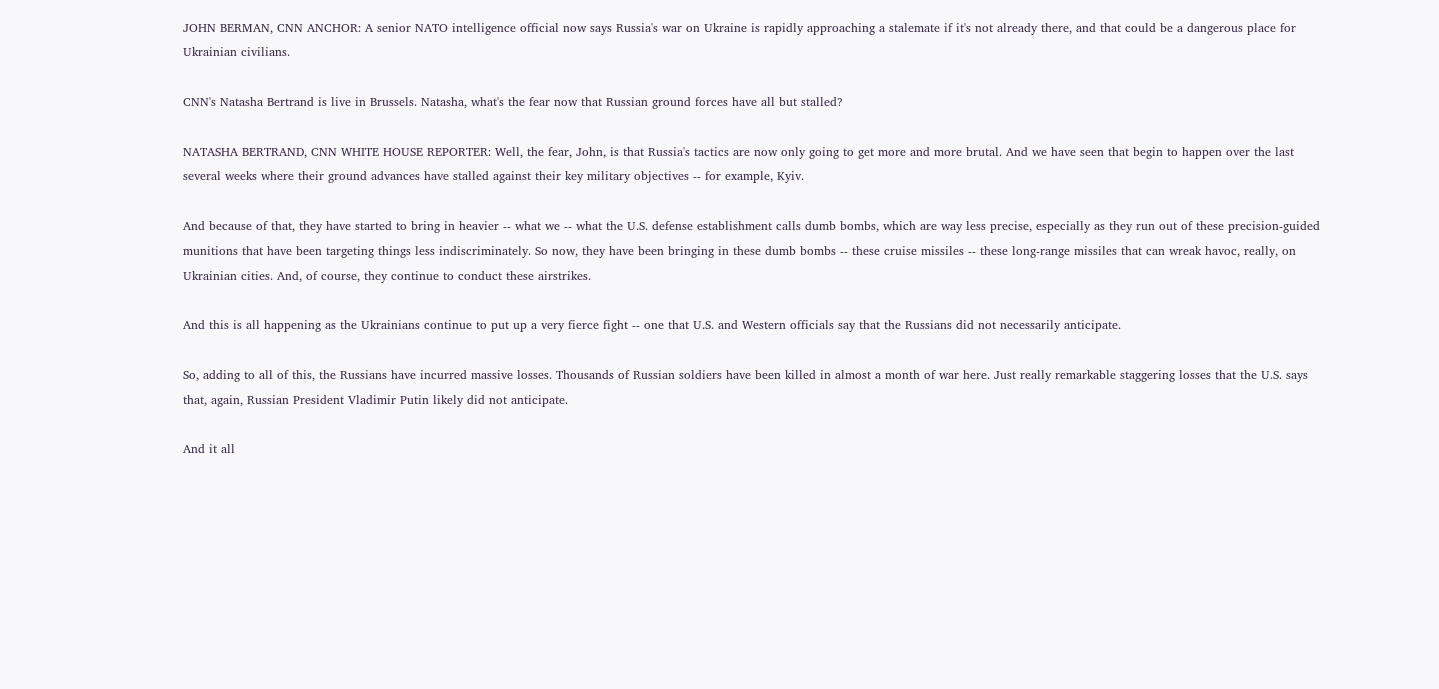JOHN BERMAN, CNN ANCHOR: A senior NATO intelligence official now says Russia's war on Ukraine is rapidly approaching a stalemate if it's not already there, and that could be a dangerous place for Ukrainian civilians.

CNN's Natasha Bertrand is live in Brussels. Natasha, what's the fear now that Russian ground forces have all but stalled?

NATASHA BERTRAND, CNN WHITE HOUSE REPORTER: Well, the fear, John, is that Russia's tactics are now only going to get more and more brutal. And we have seen that begin to happen over the last several weeks where their ground advances have stalled against their key military objectives -- for example, Kyiv.

And because of that, they have started to bring in heavier -- what we -- what the U.S. defense establishment calls dumb bombs, which are way less precise, especially as they run out of these precision-guided munitions that have been targeting things less indiscriminately. So now, they have been bringing in these dumb bombs -- these cruise missiles -- these long-range missiles that can wreak havoc, really, on Ukrainian cities. And, of course, they continue to conduct these airstrikes.

And this is all happening as the Ukrainians continue to put up a very fierce fight -- one that U.S. and Western officials say that the Russians did not necessarily anticipate.

So, adding to all of this, the Russians have incurred massive losses. Thousands of Russian soldiers have been killed in almost a month of war here. Just really remarkable staggering losses that the U.S. says that, again, Russian President Vladimir Putin likely did not anticipate.

And it all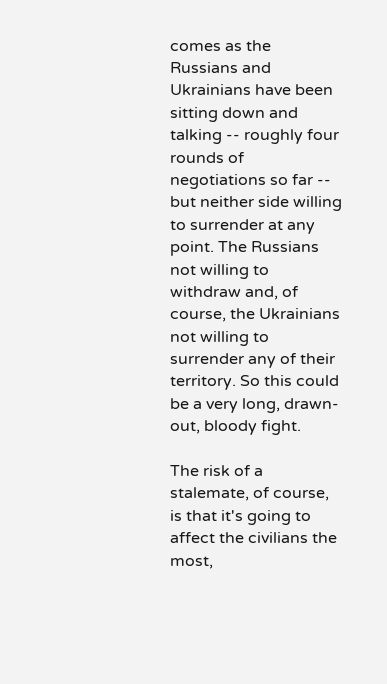comes as the Russians and Ukrainians have been sitting down and talking -- roughly four rounds of negotiations so far -- but neither side willing to surrender at any point. The Russians not willing to withdraw and, of course, the Ukrainians not willing to surrender any of their territory. So this could be a very long, drawn- out, bloody fight.

The risk of a stalemate, of course, is that it's going to affect the civilians the most,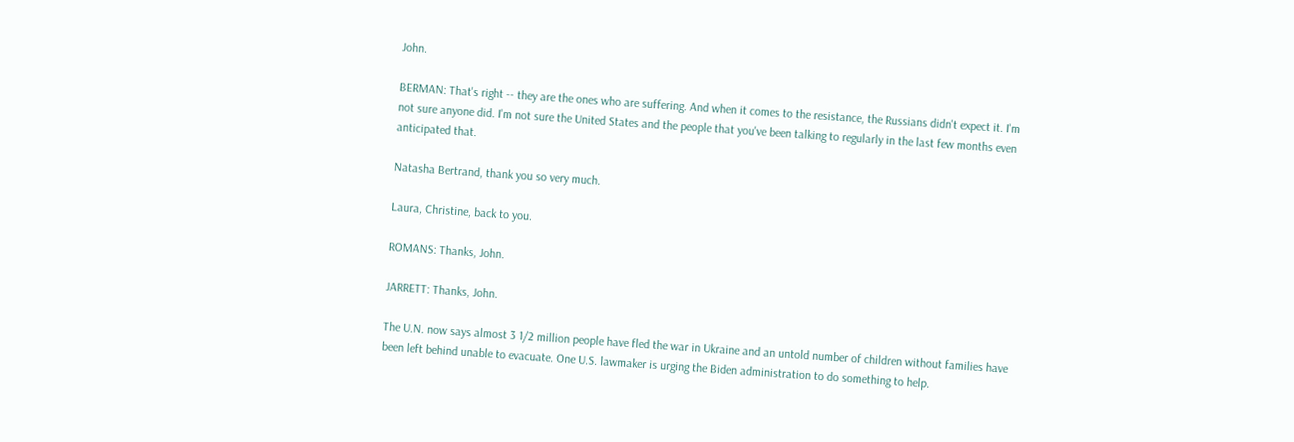John.

BERMAN: That's right -- they are the ones who are suffering. And when it comes to the resistance, the Russians didn't expect it. I'm not sure anyone did. I'm not sure the United States and the people that you've been talking to regularly in the last few months even anticipated that.

Natasha Bertrand, thank you so very much.

Laura, Christine, back to you.

ROMANS: Thanks, John.

JARRETT: Thanks, John.

The U.N. now says almost 3 1/2 million people have fled the war in Ukraine and an untold number of children without families have been left behind unable to evacuate. One U.S. lawmaker is urging the Biden administration to do something to help.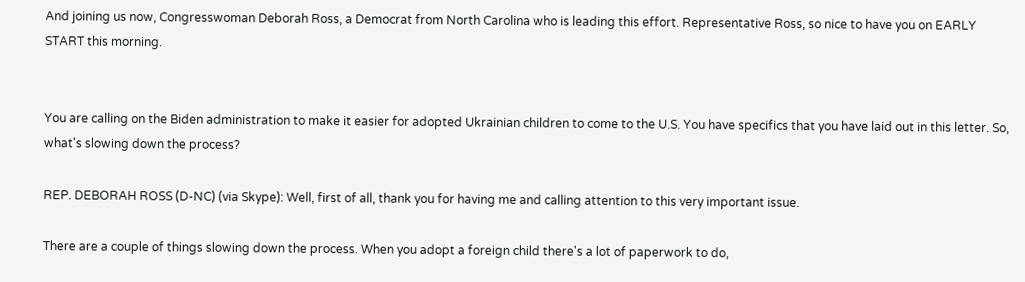And joining us now, Congresswoman Deborah Ross, a Democrat from North Carolina who is leading this effort. Representative Ross, so nice to have you on EARLY START this morning.


You are calling on the Biden administration to make it easier for adopted Ukrainian children to come to the U.S. You have specifics that you have laid out in this letter. So, what's slowing down the process?

REP. DEBORAH ROSS (D-NC) (via Skype): Well, first of all, thank you for having me and calling attention to this very important issue.

There are a couple of things slowing down the process. When you adopt a foreign child there's a lot of paperwork to do,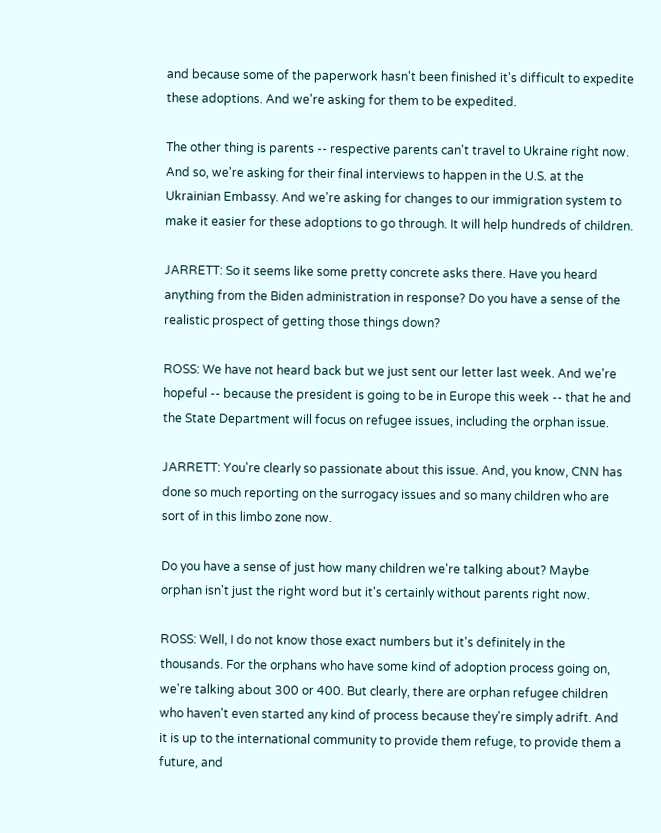and because some of the paperwork hasn't been finished it's difficult to expedite these adoptions. And we're asking for them to be expedited.

The other thing is parents -- respective parents can't travel to Ukraine right now. And so, we're asking for their final interviews to happen in the U.S. at the Ukrainian Embassy. And we're asking for changes to our immigration system to make it easier for these adoptions to go through. It will help hundreds of children.

JARRETT: So it seems like some pretty concrete asks there. Have you heard anything from the Biden administration in response? Do you have a sense of the realistic prospect of getting those things down?

ROSS: We have not heard back but we just sent our letter last week. And we're hopeful -- because the president is going to be in Europe this week -- that he and the State Department will focus on refugee issues, including the orphan issue.

JARRETT: You're clearly so passionate about this issue. And, you know, CNN has done so much reporting on the surrogacy issues and so many children who are sort of in this limbo zone now.

Do you have a sense of just how many children we're talking about? Maybe orphan isn't just the right word but it's certainly without parents right now.

ROSS: Well, I do not know those exact numbers but it's definitely in the thousands. For the orphans who have some kind of adoption process going on, we're talking about 300 or 400. But clearly, there are orphan refugee children who haven't even started any kind of process because they're simply adrift. And it is up to the international community to provide them refuge, to provide them a future, and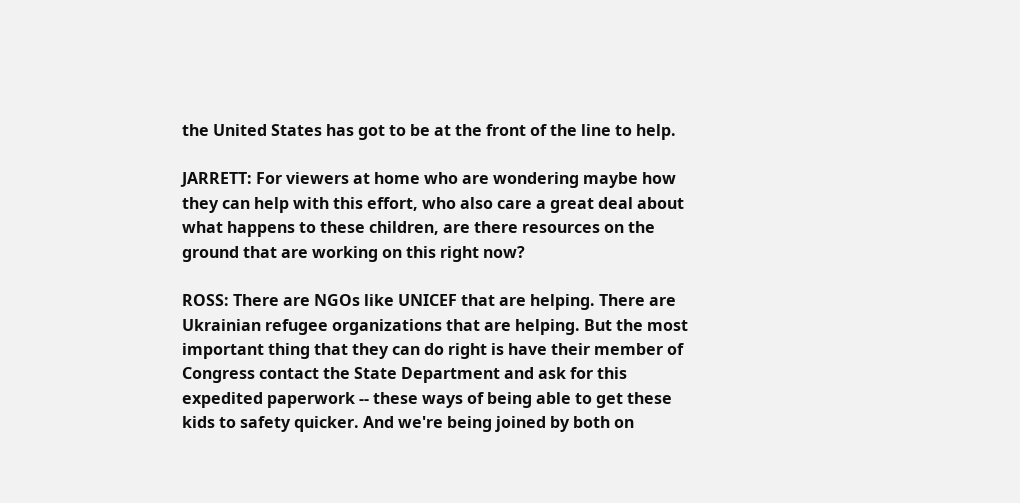the United States has got to be at the front of the line to help.

JARRETT: For viewers at home who are wondering maybe how they can help with this effort, who also care a great deal about what happens to these children, are there resources on the ground that are working on this right now?

ROSS: There are NGOs like UNICEF that are helping. There are Ukrainian refugee organizations that are helping. But the most important thing that they can do right is have their member of Congress contact the State Department and ask for this expedited paperwork -- these ways of being able to get these kids to safety quicker. And we're being joined by both on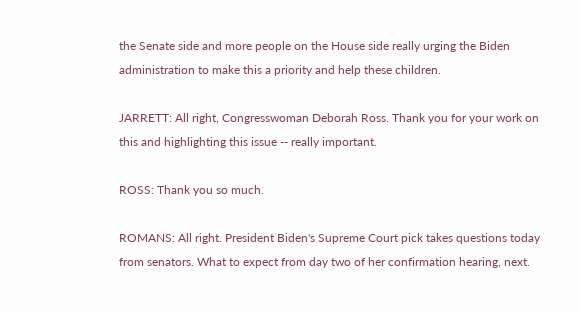the Senate side and more people on the House side really urging the Biden administration to make this a priority and help these children.

JARRETT: All right, Congresswoman Deborah Ross. Thank you for your work on this and highlighting this issue -- really important.

ROSS: Thank you so much.

ROMANS: All right. President Biden's Supreme Court pick takes questions today from senators. What to expect from day two of her confirmation hearing, next.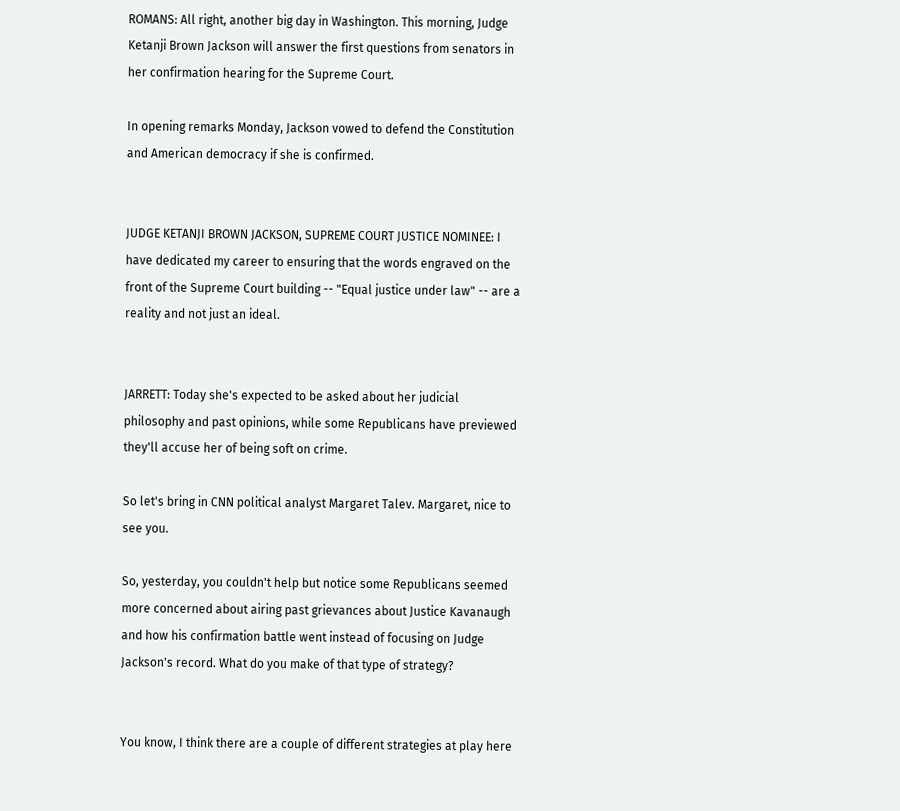ROMANS: All right, another big day in Washington. This morning, Judge Ketanji Brown Jackson will answer the first questions from senators in her confirmation hearing for the Supreme Court.

In opening remarks Monday, Jackson vowed to defend the Constitution and American democracy if she is confirmed.


JUDGE KETANJI BROWN JACKSON, SUPREME COURT JUSTICE NOMINEE: I have dedicated my career to ensuring that the words engraved on the front of the Supreme Court building -- "Equal justice under law" -- are a reality and not just an ideal.


JARRETT: Today she's expected to be asked about her judicial philosophy and past opinions, while some Republicans have previewed they'll accuse her of being soft on crime.

So let's bring in CNN political analyst Margaret Talev. Margaret, nice to see you.

So, yesterday, you couldn't help but notice some Republicans seemed more concerned about airing past grievances about Justice Kavanaugh and how his confirmation battle went instead of focusing on Judge Jackson's record. What do you make of that type of strategy?


You know, I think there are a couple of different strategies at play here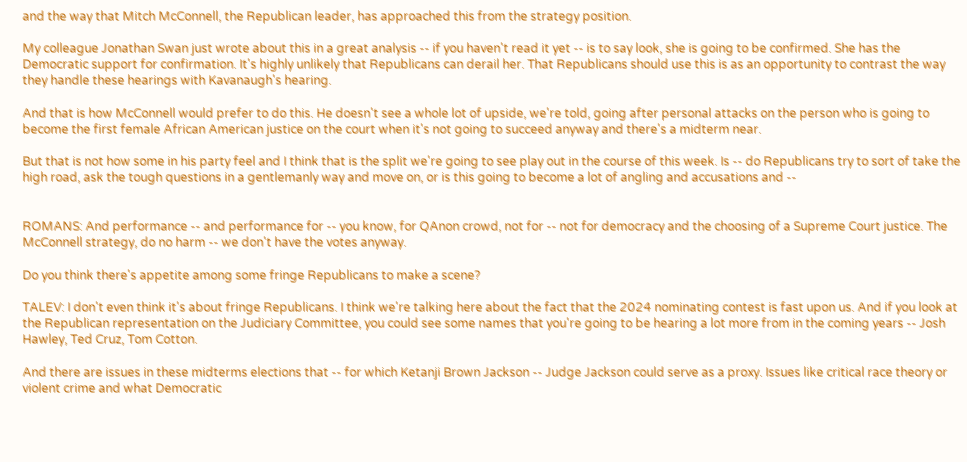and the way that Mitch McConnell, the Republican leader, has approached this from the strategy position.

My colleague Jonathan Swan just wrote about this in a great analysis -- if you haven't read it yet -- is to say look, she is going to be confirmed. She has the Democratic support for confirmation. It's highly unlikely that Republicans can derail her. That Republicans should use this is as an opportunity to contrast the way they handle these hearings with Kavanaugh's hearing.

And that is how McConnell would prefer to do this. He doesn't see a whole lot of upside, we're told, going after personal attacks on the person who is going to become the first female African American justice on the court when it's not going to succeed anyway and there's a midterm near.

But that is not how some in his party feel and I think that is the split we're going to see play out in the course of this week. Is -- do Republicans try to sort of take the high road, ask the tough questions in a gentlemanly way and move on, or is this going to become a lot of angling and accusations and --


ROMANS: And performance -- and performance for -- you know, for QAnon crowd, not for -- not for democracy and the choosing of a Supreme Court justice. The McConnell strategy, do no harm -- we don't have the votes anyway.

Do you think there's appetite among some fringe Republicans to make a scene?

TALEV: I don't even think it's about fringe Republicans. I think we're talking here about the fact that the 2024 nominating contest is fast upon us. And if you look at the Republican representation on the Judiciary Committee, you could see some names that you're going to be hearing a lot more from in the coming years -- Josh Hawley, Ted Cruz, Tom Cotton.

And there are issues in these midterms elections that -- for which Ketanji Brown Jackson -- Judge Jackson could serve as a proxy. Issues like critical race theory or violent crime and what Democratic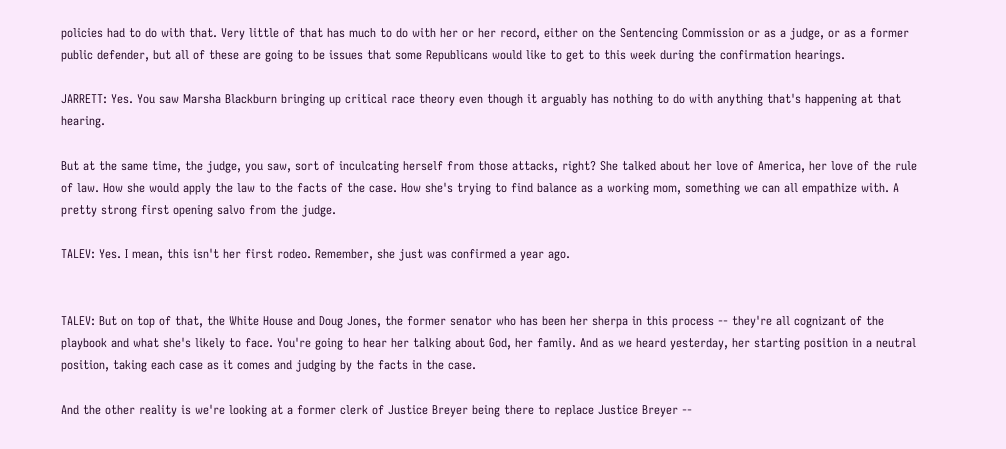policies had to do with that. Very little of that has much to do with her or her record, either on the Sentencing Commission or as a judge, or as a former public defender, but all of these are going to be issues that some Republicans would like to get to this week during the confirmation hearings.

JARRETT: Yes. You saw Marsha Blackburn bringing up critical race theory even though it arguably has nothing to do with anything that's happening at that hearing.

But at the same time, the judge, you saw, sort of inculcating herself from those attacks, right? She talked about her love of America, her love of the rule of law. How she would apply the law to the facts of the case. How she's trying to find balance as a working mom, something we can all empathize with. A pretty strong first opening salvo from the judge.

TALEV: Yes. I mean, this isn't her first rodeo. Remember, she just was confirmed a year ago.


TALEV: But on top of that, the White House and Doug Jones, the former senator who has been her sherpa in this process -- they're all cognizant of the playbook and what she's likely to face. You're going to hear her talking about God, her family. And as we heard yesterday, her starting position in a neutral position, taking each case as it comes and judging by the facts in the case.

And the other reality is we're looking at a former clerk of Justice Breyer being there to replace Justice Breyer --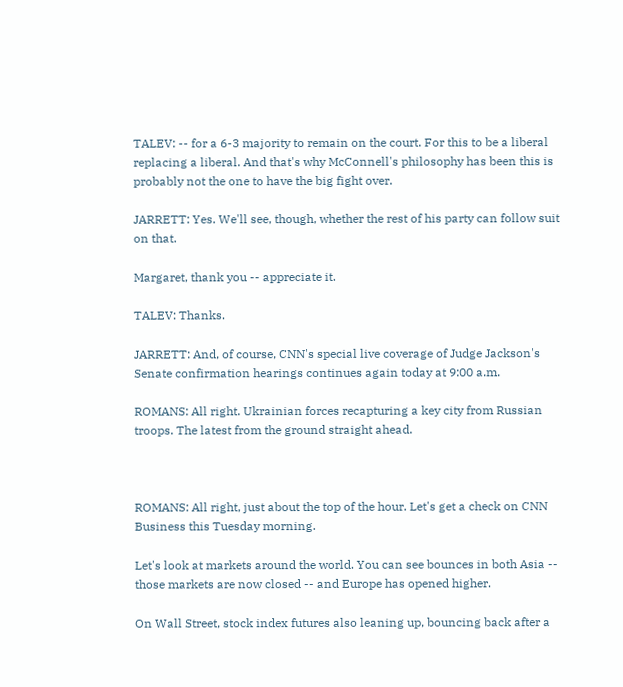TALEV: -- for a 6-3 majority to remain on the court. For this to be a liberal replacing a liberal. And that's why McConnell's philosophy has been this is probably not the one to have the big fight over.

JARRETT: Yes. We'll see, though, whether the rest of his party can follow suit on that.

Margaret, thank you -- appreciate it.

TALEV: Thanks.

JARRETT: And, of course, CNN's special live coverage of Judge Jackson's Senate confirmation hearings continues again today at 9:00 a.m.

ROMANS: All right. Ukrainian forces recapturing a key city from Russian troops. The latest from the ground straight ahead.



ROMANS: All right, just about the top of the hour. Let's get a check on CNN Business this Tuesday morning.

Let's look at markets around the world. You can see bounces in both Asia -- those markets are now closed -- and Europe has opened higher.

On Wall Street, stock index futures also leaning up, bouncing back after a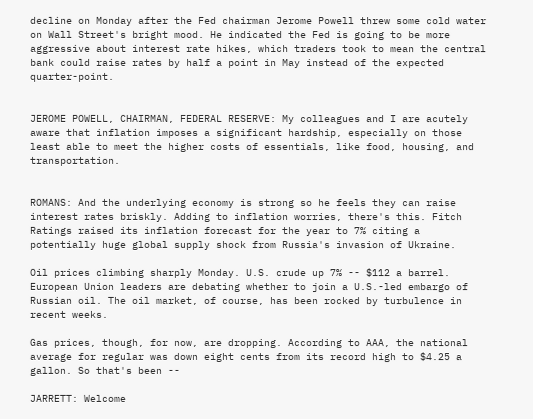decline on Monday after the Fed chairman Jerome Powell threw some cold water on Wall Street's bright mood. He indicated the Fed is going to be more aggressive about interest rate hikes, which traders took to mean the central bank could raise rates by half a point in May instead of the expected quarter-point.


JEROME POWELL, CHAIRMAN, FEDERAL RESERVE: My colleagues and I are acutely aware that inflation imposes a significant hardship, especially on those least able to meet the higher costs of essentials, like food, housing, and transportation.


ROMANS: And the underlying economy is strong so he feels they can raise interest rates briskly. Adding to inflation worries, there's this. Fitch Ratings raised its inflation forecast for the year to 7% citing a potentially huge global supply shock from Russia's invasion of Ukraine.

Oil prices climbing sharply Monday. U.S. crude up 7% -- $112 a barrel. European Union leaders are debating whether to join a U.S.-led embargo of Russian oil. The oil market, of course, has been rocked by turbulence in recent weeks.

Gas prices, though, for now, are dropping. According to AAA, the national average for regular was down eight cents from its record high to $4.25 a gallon. So that's been --

JARRETT: Welcome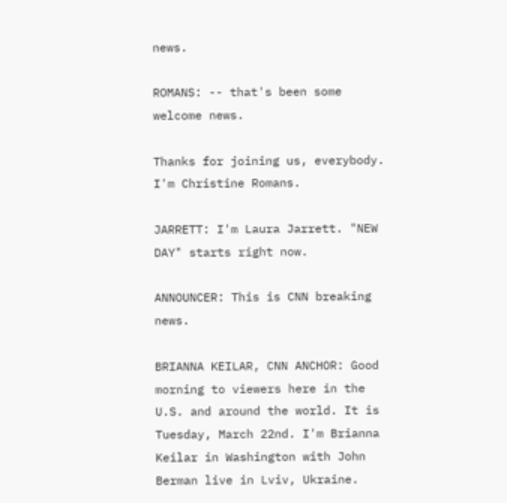news.

ROMANS: -- that's been some welcome news.

Thanks for joining us, everybody. I'm Christine Romans.

JARRETT: I'm Laura Jarrett. "NEW DAY" starts right now.

ANNOUNCER: This is CNN breaking news.

BRIANNA KEILAR, CNN ANCHOR: Good morning to viewers here in the U.S. and around the world. It is Tuesday, March 22nd. I'm Brianna Keilar in Washington with John Berman live in Lviv, Ukraine.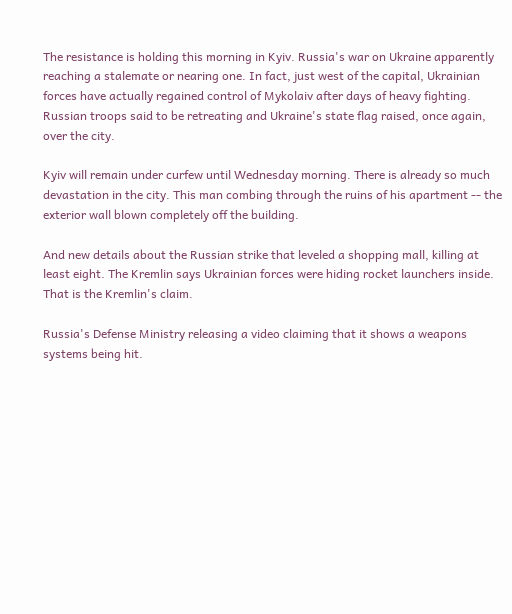The resistance is holding this morning in Kyiv. Russia's war on Ukraine apparently reaching a stalemate or nearing one. In fact, just west of the capital, Ukrainian forces have actually regained control of Mykolaiv after days of heavy fighting. Russian troops said to be retreating and Ukraine's state flag raised, once again, over the city.

Kyiv will remain under curfew until Wednesday morning. There is already so much devastation in the city. This man combing through the ruins of his apartment -- the exterior wall blown completely off the building.

And new details about the Russian strike that leveled a shopping mall, killing at least eight. The Kremlin says Ukrainian forces were hiding rocket launchers inside. That is the Kremlin's claim.

Russia's Defense Ministry releasing a video claiming that it shows a weapons systems being hit.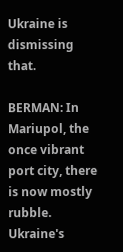Ukraine is dismissing that.

BERMAN: In Mariupol, the once vibrant port city, there is now mostly rubble. Ukraine's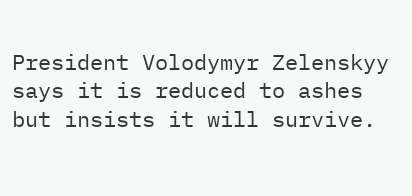President Volodymyr Zelenskyy says it is reduced to ashes but insists it will survive.